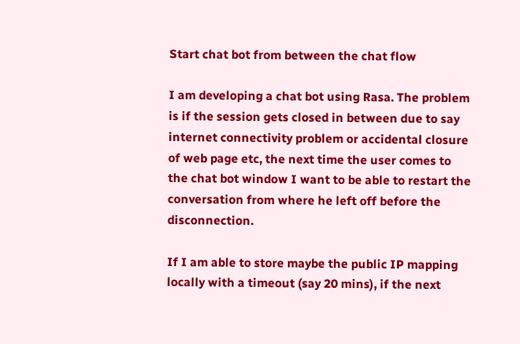Start chat bot from between the chat flow

I am developing a chat bot using Rasa. The problem is if the session gets closed in between due to say internet connectivity problem or accidental closure of web page etc, the next time the user comes to the chat bot window I want to be able to restart the conversation from where he left off before the disconnection.

If I am able to store maybe the public IP mapping locally with a timeout (say 20 mins), if the next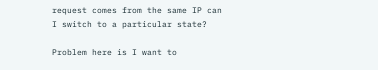request comes from the same IP can I switch to a particular state?

Problem here is I want to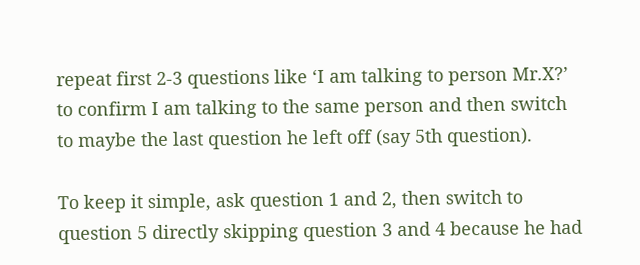repeat first 2-3 questions like ‘I am talking to person Mr.X?’ to confirm I am talking to the same person and then switch to maybe the last question he left off (say 5th question).

To keep it simple, ask question 1 and 2, then switch to question 5 directly skipping question 3 and 4 because he had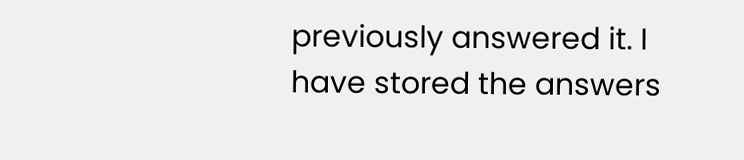previously answered it. I have stored the answers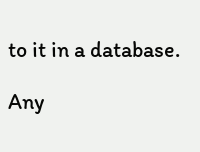to it in a database.

Any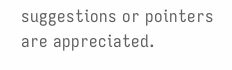suggestions or pointers are appreciated.